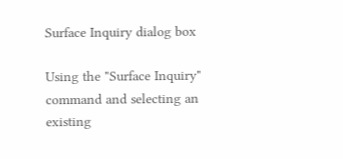Surface Inquiry dialog box

Using the "Surface Inquiry" command and selecting an existing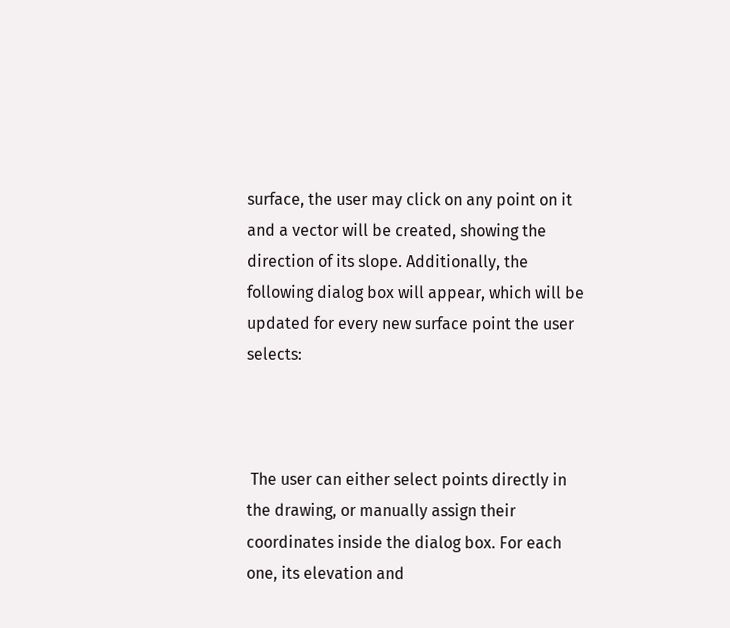surface, the user may click on any point on it and a vector will be created, showing the direction of its slope. Additionally, the following dialog box will appear, which will be updated for every new surface point the user selects:



 The user can either select points directly in the drawing, or manually assign their coordinates inside the dialog box. For each one, its elevation and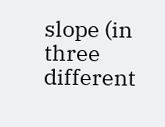slope (in three different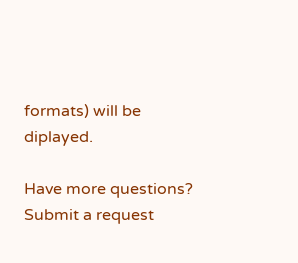formats) will be diplayed.

Have more questions? Submit a request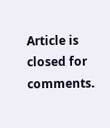Article is closed for comments.